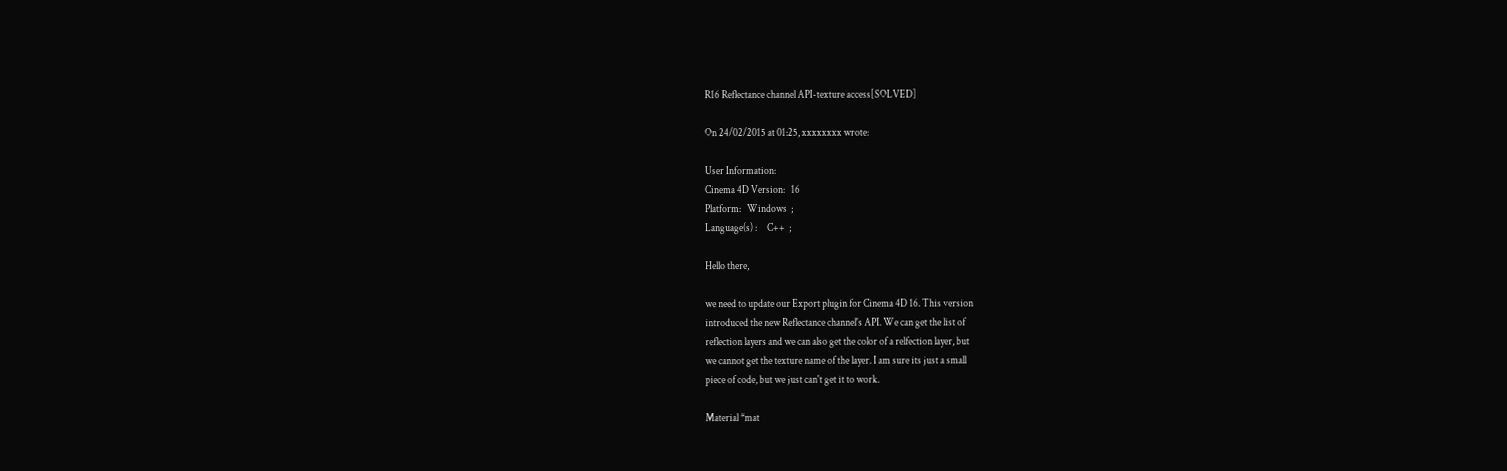R16 Reflectance channel API-texture access[SOLVED]

On 24/02/2015 at 01:25, xxxxxxxx wrote:

User Information:
Cinema 4D Version:   16
Platform:   Windows  ;
Language(s) :     C++  ;

Hello there,

we need to update our Export plugin for Cinema 4D 16. This version
introduced the new Reflectance channel's API. We can get the list of
reflection layers and we can also get the color of a relfection layer, but
we cannot get the texture name of the layer. I am sure its just a small
piece of code, but we just can't get it to work.

Material *mat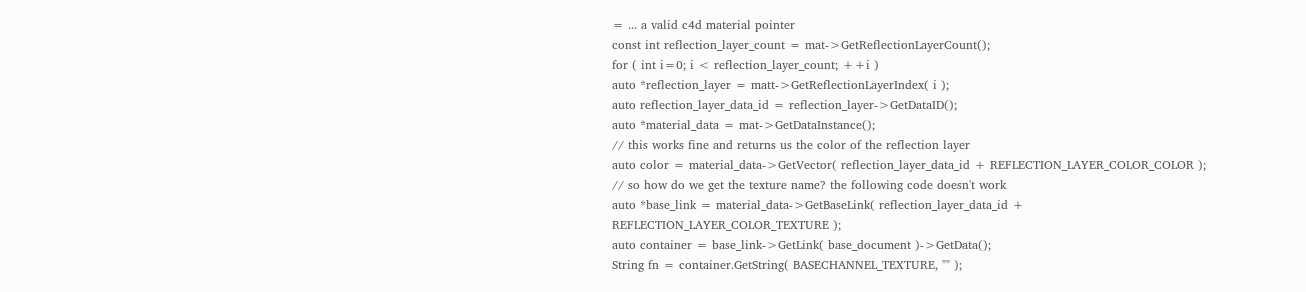= ... a valid c4d material pointer
const int reflection_layer_count = mat->GetReflectionLayerCount();
for ( int i=0; i < reflection_layer_count; ++i )
auto *reflection_layer = matt->GetReflectionLayerIndex( i );
auto reflection_layer_data_id = reflection_layer->GetDataID();
auto *material_data = mat->GetDataInstance();
// this works fine and returns us the color of the reflection layer
auto color = material_data->GetVector( reflection_layer_data_id + REFLECTION_LAYER_COLOR_COLOR );
// so how do we get the texture name? the following code doesn't work
auto *base_link = material_data->GetBaseLink( reflection_layer_data_id + REFLECTION_LAYER_COLOR_TEXTURE );
auto container = base_link->GetLink( base_document )->GetData();
String fn = container.GetString( BASECHANNEL_TEXTURE, "" );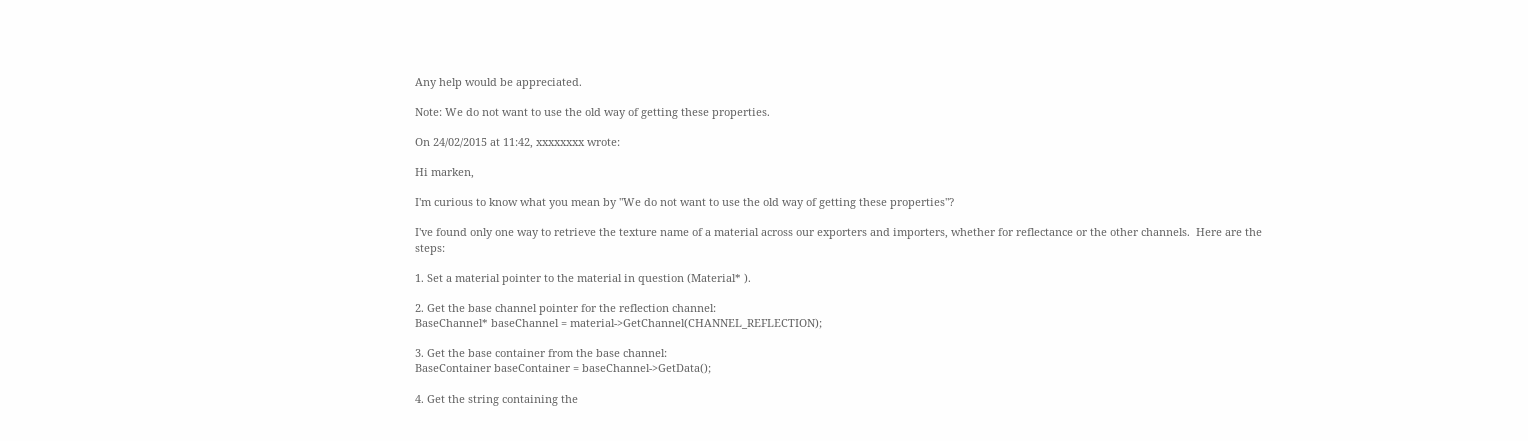Any help would be appreciated.

Note: We do not want to use the old way of getting these properties.

On 24/02/2015 at 11:42, xxxxxxxx wrote:

Hi marken,

I'm curious to know what you mean by "We do not want to use the old way of getting these properties"?

I've found only one way to retrieve the texture name of a material across our exporters and importers, whether for reflectance or the other channels.  Here are the steps:

1. Set a material pointer to the material in question (Material* ).

2. Get the base channel pointer for the reflection channel:
BaseChannel* baseChannel = material->GetChannel(CHANNEL_REFLECTION);

3. Get the base container from the base channel:
BaseContainer baseContainer = baseChannel->GetData();

4. Get the string containing the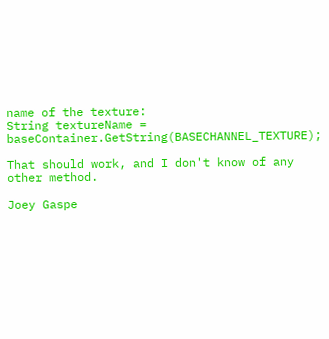name of the texture:
String textureName = baseContainer.GetString(BASECHANNEL_TEXTURE);

That should work, and I don't know of any other method.

Joey Gaspe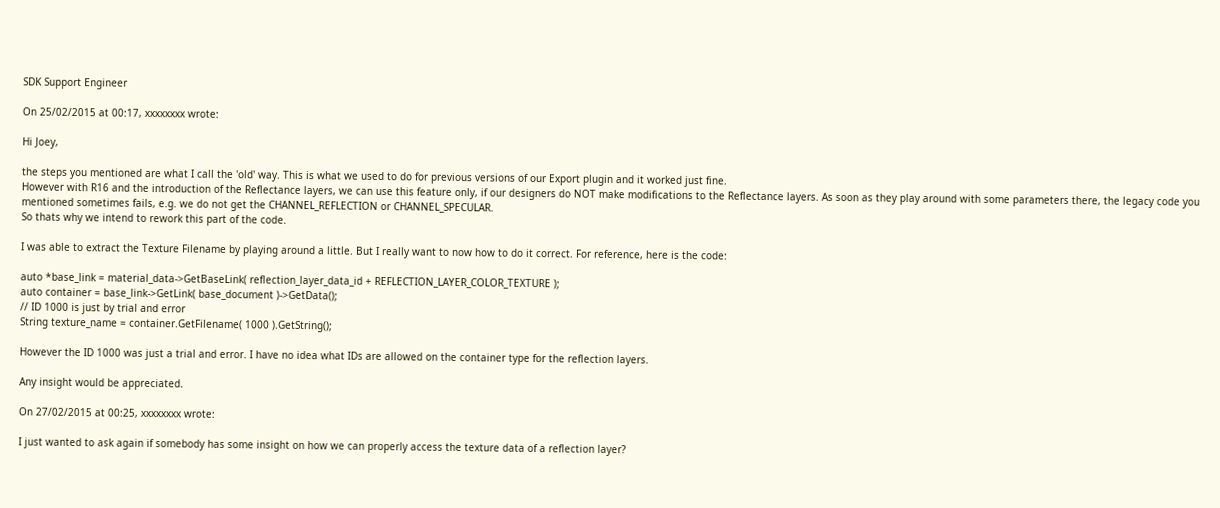SDK Support Engineer

On 25/02/2015 at 00:17, xxxxxxxx wrote:

Hi Joey,

the steps you mentioned are what I call the 'old' way. This is what we used to do for previous versions of our Export plugin and it worked just fine.
However with R16 and the introduction of the Reflectance layers, we can use this feature only, if our designers do NOT make modifications to the Reflectance layers. As soon as they play around with some parameters there, the legacy code you mentioned sometimes fails, e.g. we do not get the CHANNEL_REFLECTION or CHANNEL_SPECULAR.
So thats why we intend to rework this part of the code.

I was able to extract the Texture Filename by playing around a little. But I really want to now how to do it correct. For reference, here is the code:

auto *base_link = material_data->GetBaseLink( reflection_layer_data_id + REFLECTION_LAYER_COLOR_TEXTURE );
auto container = base_link->GetLink( base_document )->GetData();
// ID 1000 is just by trial and error
String texture_name = container.GetFilename( 1000 ).GetString();

However the ID 1000 was just a trial and error. I have no idea what IDs are allowed on the container type for the reflection layers.

Any insight would be appreciated.

On 27/02/2015 at 00:25, xxxxxxxx wrote:

I just wanted to ask again if somebody has some insight on how we can properly access the texture data of a reflection layer?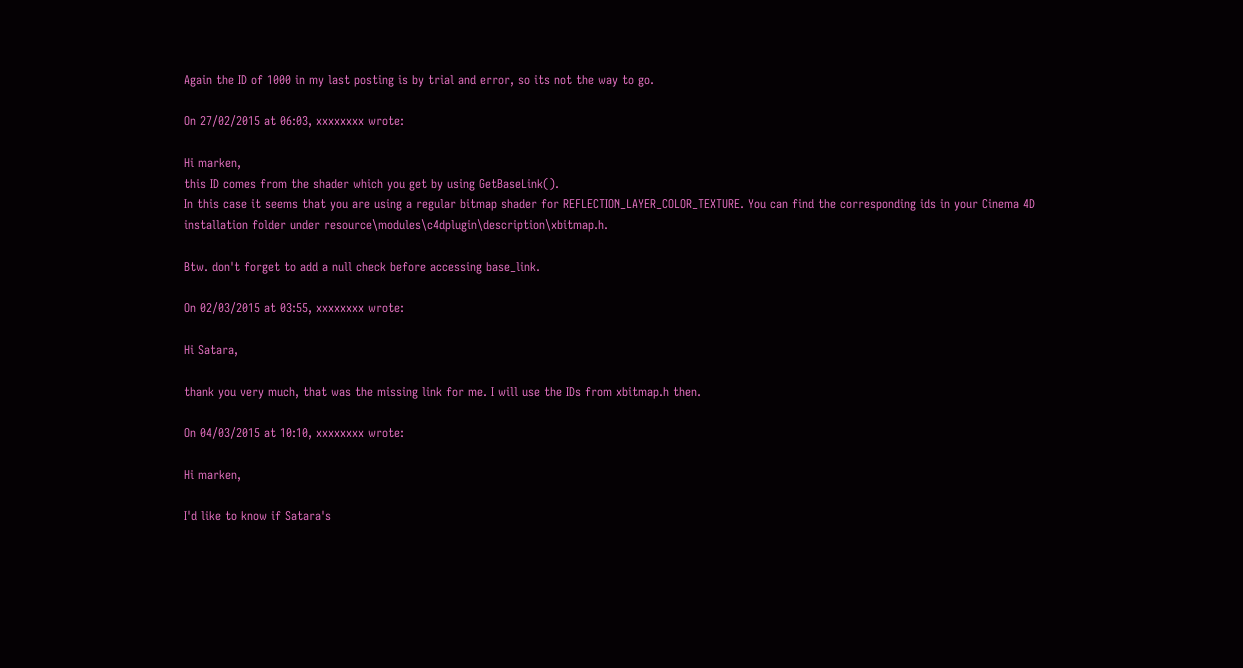Again the ID of 1000 in my last posting is by trial and error, so its not the way to go.

On 27/02/2015 at 06:03, xxxxxxxx wrote:

Hi marken,
this ID comes from the shader which you get by using GetBaseLink().
In this case it seems that you are using a regular bitmap shader for REFLECTION_LAYER_COLOR_TEXTURE. You can find the corresponding ids in your Cinema 4D installation folder under resource\modules\c4dplugin\description\xbitmap.h.

Btw. don't forget to add a null check before accessing base_link.

On 02/03/2015 at 03:55, xxxxxxxx wrote:

Hi Satara,

thank you very much, that was the missing link for me. I will use the IDs from xbitmap.h then.

On 04/03/2015 at 10:10, xxxxxxxx wrote:

Hi marken,

I'd like to know if Satara's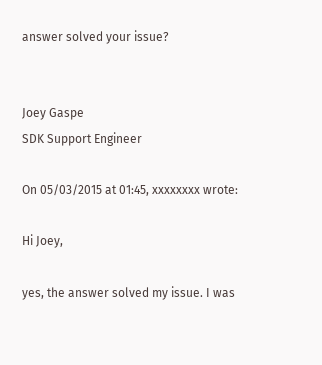answer solved your issue?


Joey Gaspe
SDK Support Engineer

On 05/03/2015 at 01:45, xxxxxxxx wrote:

Hi Joey,

yes, the answer solved my issue. I was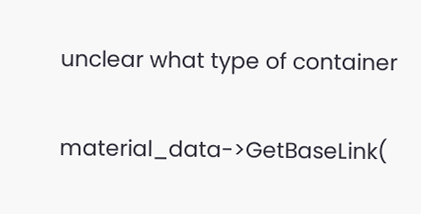unclear what type of container

material_data->GetBaseLink(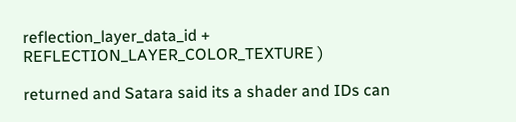reflection_layer_data_id + REFLECTION_LAYER_COLOR_TEXTURE )

returned and Satara said its a shader and IDs can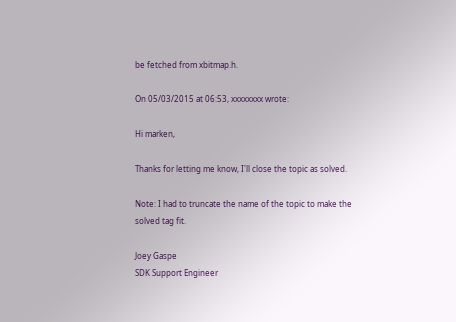be fetched from xbitmap.h.

On 05/03/2015 at 06:53, xxxxxxxx wrote:

Hi marken,

Thanks for letting me know, I'll close the topic as solved.

Note: I had to truncate the name of the topic to make the solved tag fit.

Joey Gaspe
SDK Support Engineer